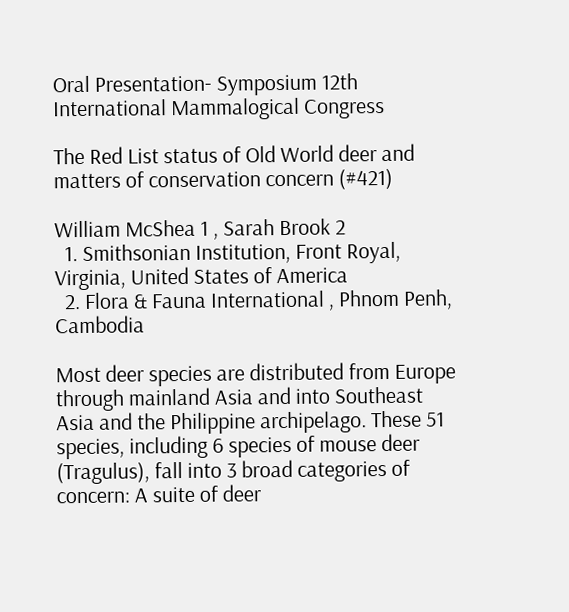Oral Presentation- Symposium 12th International Mammalogical Congress

The Red List status of Old World deer and matters of conservation concern (#421)

William McShea 1 , Sarah Brook 2
  1. Smithsonian Institution, Front Royal, Virginia, United States of America
  2. Flora & Fauna International , Phnom Penh, Cambodia

Most deer species are distributed from Europe through mainland Asia and into Southeast Asia and the Philippine archipelago. These 51 species, including 6 species of mouse deer (Tragulus), fall into 3 broad categories of concern: A suite of deer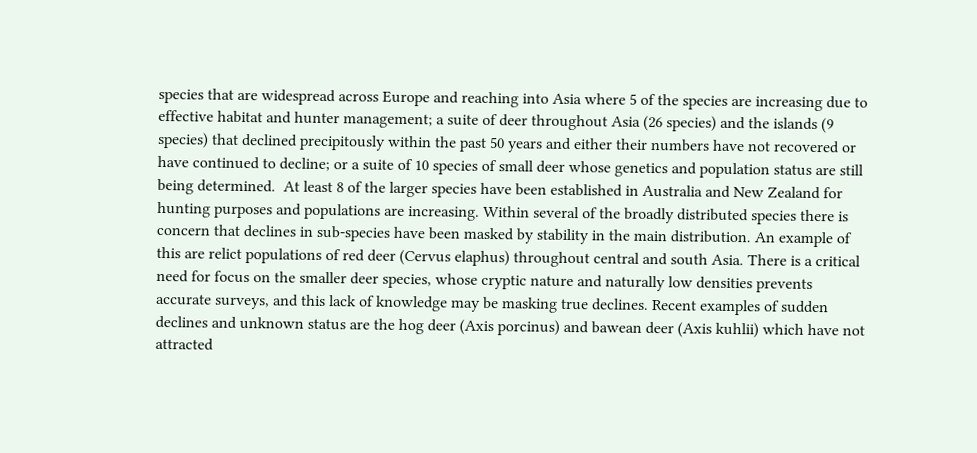species that are widespread across Europe and reaching into Asia where 5 of the species are increasing due to effective habitat and hunter management; a suite of deer throughout Asia (26 species) and the islands (9 species) that declined precipitously within the past 50 years and either their numbers have not recovered or have continued to decline; or a suite of 10 species of small deer whose genetics and population status are still being determined.  At least 8 of the larger species have been established in Australia and New Zealand for hunting purposes and populations are increasing. Within several of the broadly distributed species there is concern that declines in sub-species have been masked by stability in the main distribution. An example of this are relict populations of red deer (Cervus elaphus) throughout central and south Asia. There is a critical need for focus on the smaller deer species, whose cryptic nature and naturally low densities prevents accurate surveys, and this lack of knowledge may be masking true declines. Recent examples of sudden declines and unknown status are the hog deer (Axis porcinus) and bawean deer (Axis kuhlii) which have not attracted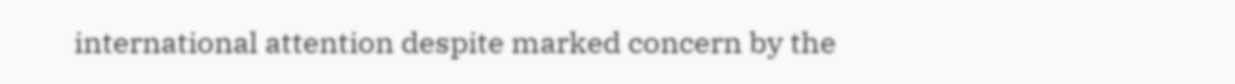international attention despite marked concern by the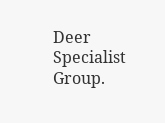Deer Specialist Group.